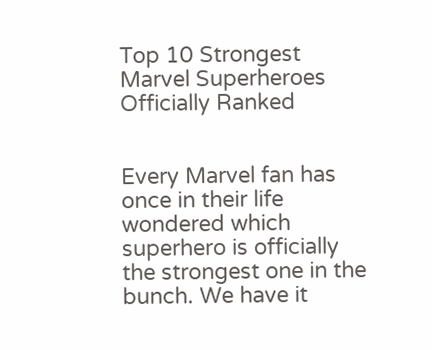Top 10 Strongest Marvel Superheroes Officially Ranked


Every Marvel fan has once in their life wondered which superhero is officially the strongest one in the bunch. We have it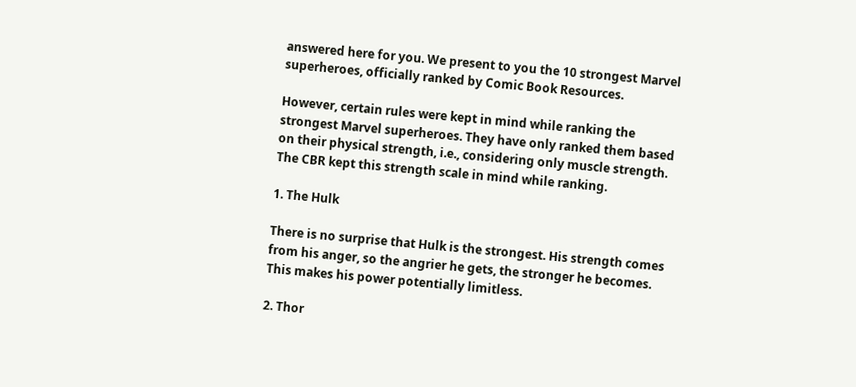answered here for you. We present to you the 10 strongest Marvel superheroes, officially ranked by Comic Book Resources.

However, certain rules were kept in mind while ranking the strongest Marvel superheroes. They have only ranked them based on their physical strength, i.e., considering only muscle strength. The CBR kept this strength scale in mind while ranking.

1. The Hulk

There is no surprise that Hulk is the strongest. His strength comes from his anger, so the angrier he gets, the stronger he becomes. This makes his power potentially limitless.

2. Thor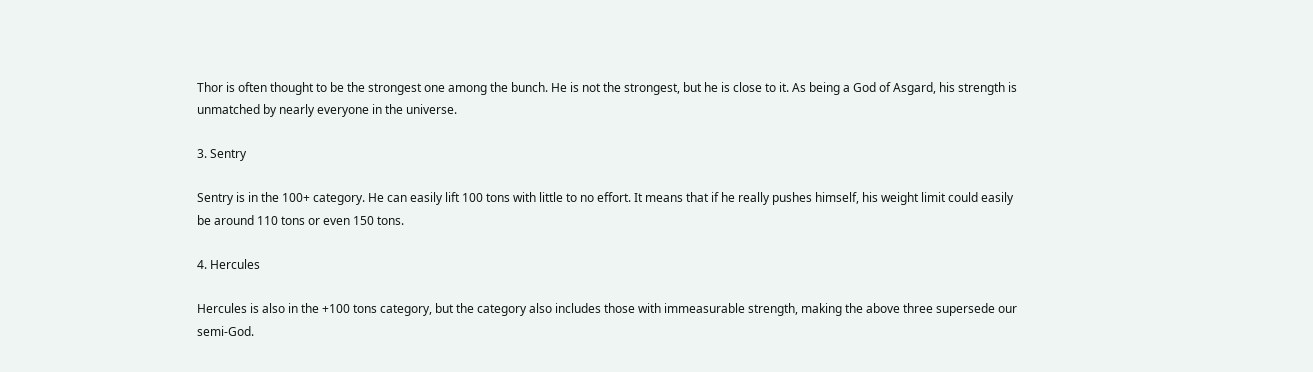Thor is often thought to be the strongest one among the bunch. He is not the strongest, but he is close to it. As being a God of Asgard, his strength is unmatched by nearly everyone in the universe.

3. Sentry

Sentry is in the 100+ category. He can easily lift 100 tons with little to no effort. It means that if he really pushes himself, his weight limit could easily be around 110 tons or even 150 tons.

4. Hercules

Hercules is also in the +100 tons category, but the category also includes those with immeasurable strength, making the above three supersede our semi-God.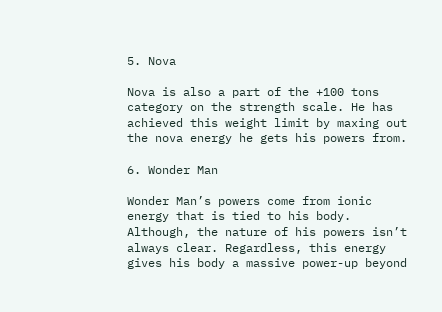5. Nova

Nova is also a part of the +100 tons category on the strength scale. He has achieved this weight limit by maxing out the nova energy he gets his powers from.

6. Wonder Man

Wonder Man’s powers come from ionic energy that is tied to his body. Although, the nature of his powers isn’t always clear. Regardless, this energy gives his body a massive power-up beyond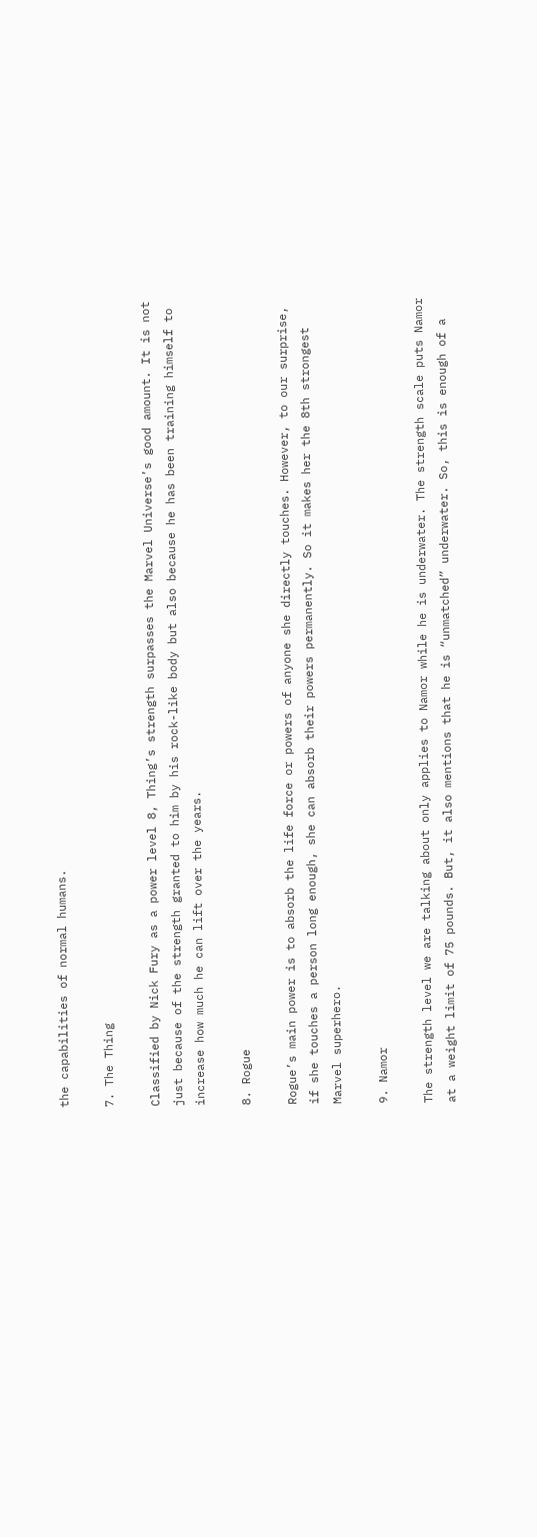the capabilities of normal humans.

7. The Thing

Classified by Nick Fury as a power level 8, Thing’s strength surpasses the Marvel Universe’s good amount. It is not just because of the strength granted to him by his rock-like body but also because he has been training himself to increase how much he can lift over the years.

8. Rogue

Rogue’s main power is to absorb the life force or powers of anyone she directly touches. However, to our surprise, if she touches a person long enough, she can absorb their powers permanently. So it makes her the 8th strongest Marvel superhero.

9. Namor

The strength level we are talking about only applies to Namor while he is underwater. The strength scale puts Namor at a weight limit of 75 pounds. But, it also mentions that he is “unmatched” underwater. So, this is enough of a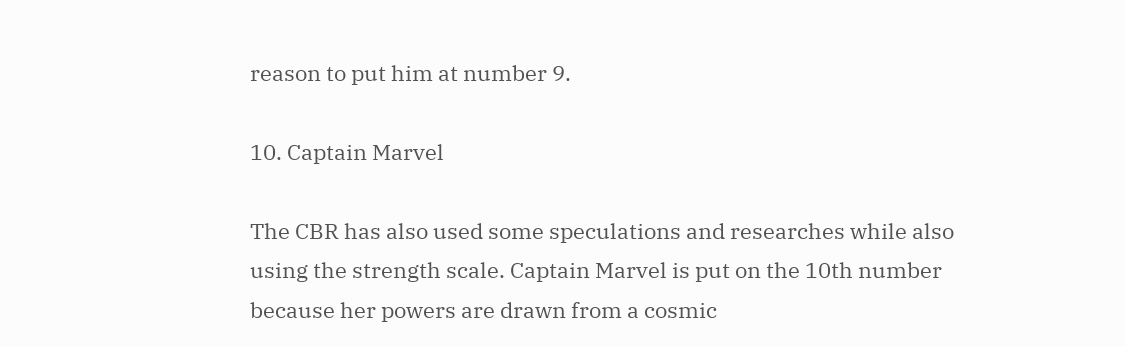reason to put him at number 9.

10. Captain Marvel

The CBR has also used some speculations and researches while also using the strength scale. Captain Marvel is put on the 10th number because her powers are drawn from a cosmic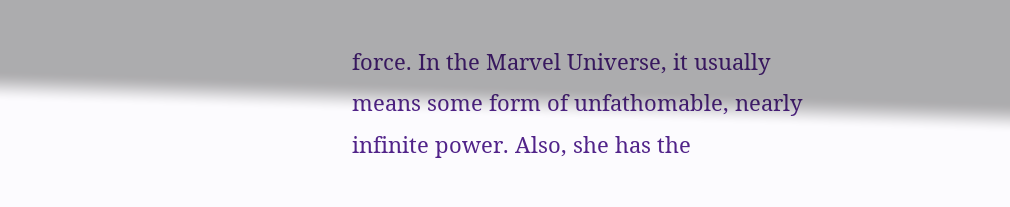force. In the Marvel Universe, it usually means some form of unfathomable, nearly infinite power. Also, she has the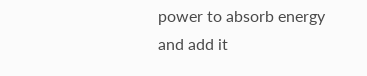power to absorb energy and add it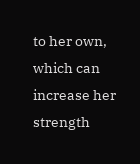to her own, which can increase her strength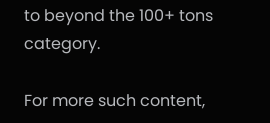to beyond the 100+ tons category.

For more such content,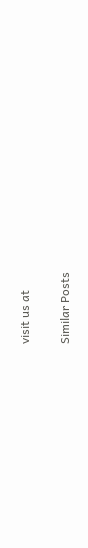visit us at

Similar Posts